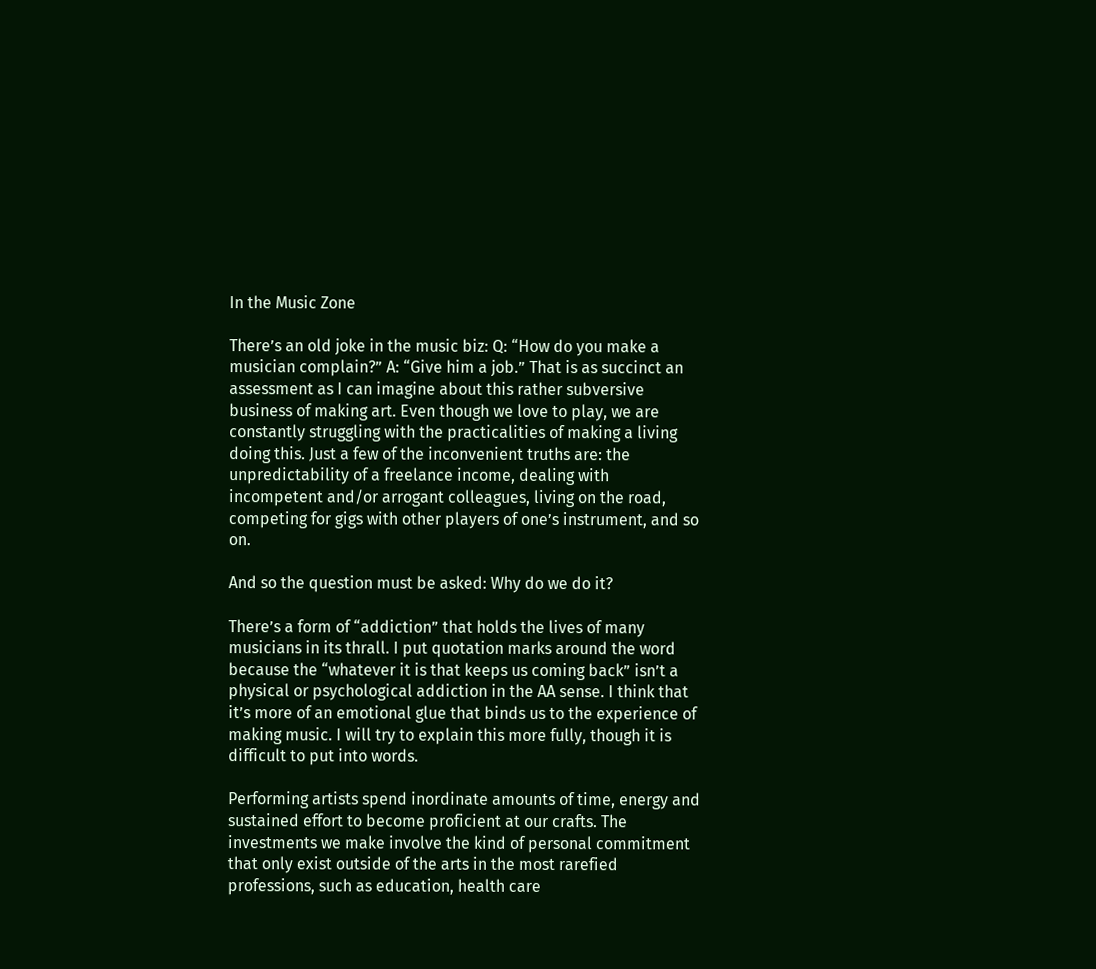In the Music Zone

There’s an old joke in the music biz: Q: “How do you make a musician complain?” A: “Give him a job.” That is as succinct an assessment as I can imagine about this rather subversive business of making art. Even though we love to play, we are constantly struggling with the practicalities of making a living doing this. Just a few of the inconvenient truths are: the unpredictability of a freelance income, dealing with incompetent and/or arrogant colleagues, living on the road, competing for gigs with other players of one’s instrument, and so on.

And so the question must be asked: Why do we do it?

There’s a form of “addiction” that holds the lives of many musicians in its thrall. I put quotation marks around the word because the “whatever it is that keeps us coming back” isn’t a physical or psychological addiction in the AA sense. I think that it’s more of an emotional glue that binds us to the experience of making music. I will try to explain this more fully, though it is difficult to put into words.

Performing artists spend inordinate amounts of time, energy and sustained effort to become proficient at our crafts. The investments we make involve the kind of personal commitment that only exist outside of the arts in the most rarefied professions, such as education, health care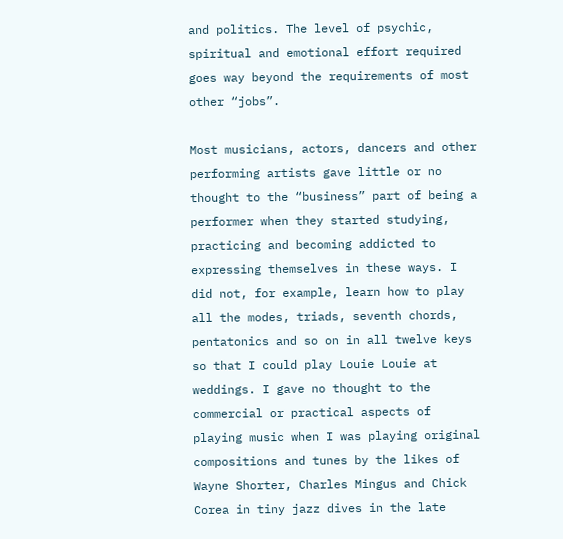and politics. The level of psychic, spiritual and emotional effort required goes way beyond the requirements of most other “jobs”.

Most musicians, actors, dancers and other performing artists gave little or no thought to the “business” part of being a performer when they started studying, practicing and becoming addicted to expressing themselves in these ways. I did not, for example, learn how to play all the modes, triads, seventh chords, pentatonics and so on in all twelve keys so that I could play Louie Louie at weddings. I gave no thought to the commercial or practical aspects of playing music when I was playing original compositions and tunes by the likes of Wayne Shorter, Charles Mingus and Chick Corea in tiny jazz dives in the late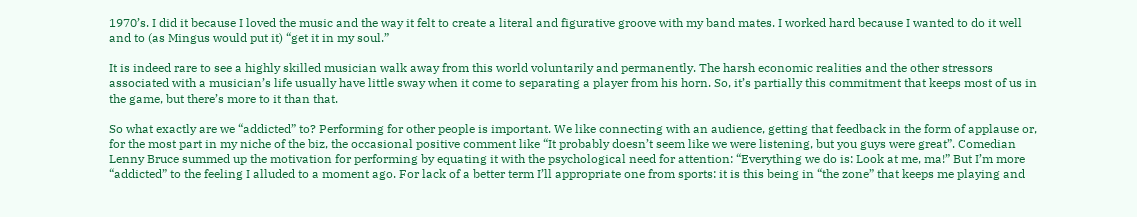1970’s. I did it because I loved the music and the way it felt to create a literal and figurative groove with my band mates. I worked hard because I wanted to do it well and to (as Mingus would put it) “get it in my soul.”

It is indeed rare to see a highly skilled musician walk away from this world voluntarily and permanently. The harsh economic realities and the other stressors associated with a musician’s life usually have little sway when it come to separating a player from his horn. So, it’s partially this commitment that keeps most of us in the game, but there’s more to it than that.

So what exactly are we “addicted” to? Performing for other people is important. We like connecting with an audience, getting that feedback in the form of applause or, for the most part in my niche of the biz, the occasional positive comment like “It probably doesn’t seem like we were listening, but you guys were great”. Comedian Lenny Bruce summed up the motivation for performing by equating it with the psychological need for attention: “Everything we do is: Look at me, ma!” But I’m more “addicted” to the feeling I alluded to a moment ago. For lack of a better term I’ll appropriate one from sports: it is this being in “the zone” that keeps me playing and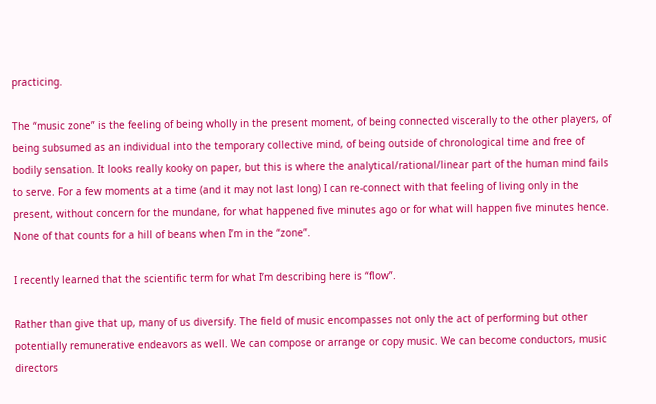practicing.

The “music zone” is the feeling of being wholly in the present moment, of being connected viscerally to the other players, of being subsumed as an individual into the temporary collective mind, of being outside of chronological time and free of bodily sensation. It looks really kooky on paper, but this is where the analytical/rational/linear part of the human mind fails to serve. For a few moments at a time (and it may not last long) I can re-connect with that feeling of living only in the present, without concern for the mundane, for what happened five minutes ago or for what will happen five minutes hence. None of that counts for a hill of beans when I’m in the “zone”.

I recently learned that the scientific term for what I’m describing here is “flow”.

Rather than give that up, many of us diversify. The field of music encompasses not only the act of performing but other potentially remunerative endeavors as well. We can compose or arrange or copy music. We can become conductors, music directors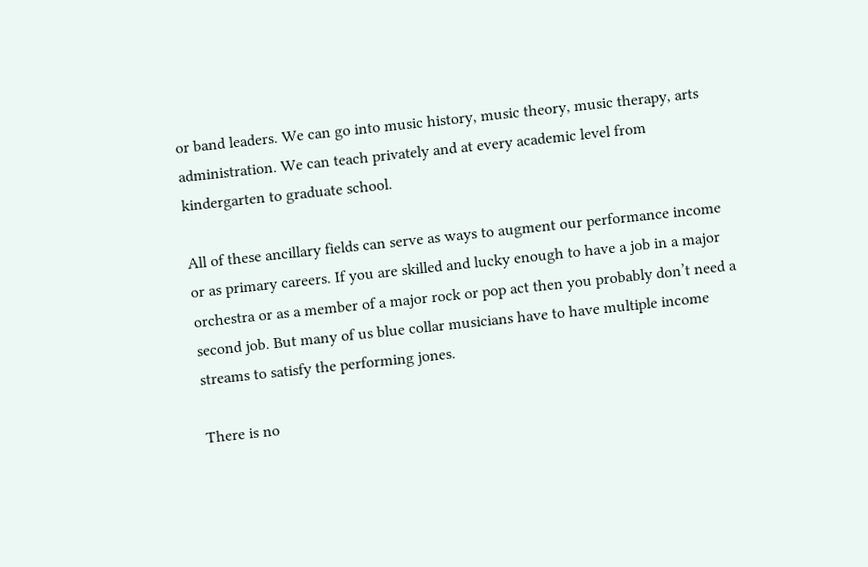or band leaders. We can go into music history, music theory, music therapy, arts administration. We can teach privately and at every academic level from kindergarten to graduate school.

All of these ancillary fields can serve as ways to augment our performance income or as primary careers. If you are skilled and lucky enough to have a job in a major orchestra or as a member of a major rock or pop act then you probably don’t need a second job. But many of us blue collar musicians have to have multiple income streams to satisfy the performing jones.

There is no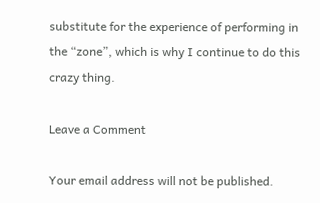substitute for the experience of performing in the “zone”, which is why I continue to do this crazy thing.

Leave a Comment

Your email address will not be published.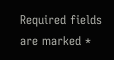Required fields are marked *